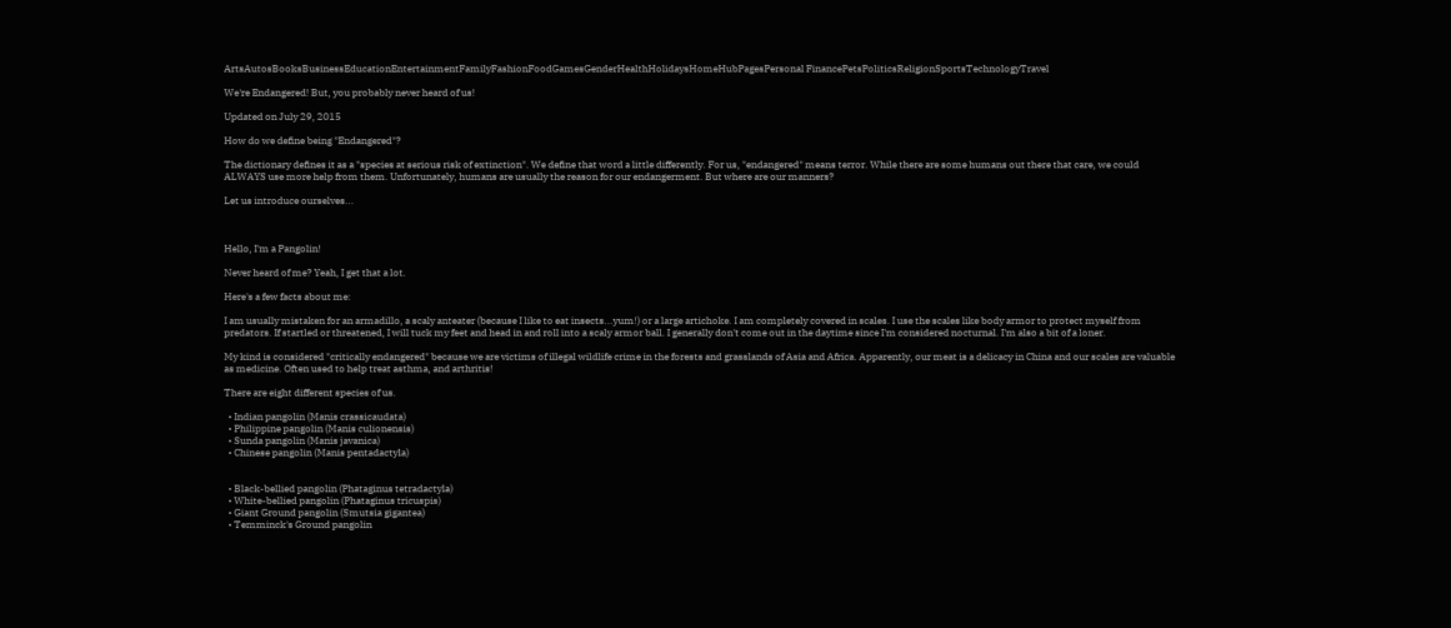ArtsAutosBooksBusinessEducationEntertainmentFamilyFashionFoodGamesGenderHealthHolidaysHomeHubPagesPersonal FinancePetsPoliticsReligionSportsTechnologyTravel

We're Endangered! But, you probably never heard of us!

Updated on July 29, 2015

How do we define being "Endangered"?

The dictionary defines it as a "species at serious risk of extinction". We define that word a little differently. For us, "endangered" means terror. While there are some humans out there that care, we could ALWAYS use more help from them. Unfortunately, humans are usually the reason for our endangerment. But where are our manners?

Let us introduce ourselves...



Hello, I'm a Pangolin!

Never heard of me? Yeah, I get that a lot.

Here's a few facts about me:

I am usually mistaken for an armadillo, a scaly anteater (because I like to eat insects...yum!) or a large artichoke. I am completely covered in scales. I use the scales like body armor to protect myself from predators. If startled or threatened, I will tuck my feet and head in and roll into a scaly armor ball. I generally don't come out in the daytime since I'm considered nocturnal. I'm also a bit of a loner.

My kind is considered "critically endangered" because we are victims of illegal wildlife crime in the forests and grasslands of Asia and Africa. Apparently, our meat is a delicacy in China and our scales are valuable as medicine. Often used to help treat asthma, and arthritis!

There are eight different species of us.

  • Indian pangolin (Manis crassicaudata)
  • Philippine pangolin (Manis culionensis)
  • Sunda pangolin (Manis javanica)
  • Chinese pangolin (Manis pentadactyla)


  • Black-bellied pangolin (Phataginus tetradactyla)
  • White-bellied pangolin (Phataginus tricuspis)
  • Giant Ground pangolin (Smutsia gigantea)
  • Temminck's Ground pangolin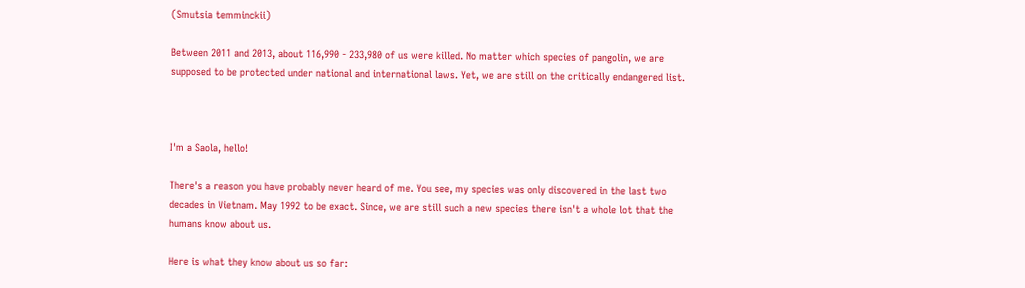(Smutsia temminckii)

Between 2011 and 2013, about 116,990 - 233,980 of us were killed. No matter which species of pangolin, we are supposed to be protected under national and international laws. Yet, we are still on the critically endangered list.



I'm a Saola, hello!

There's a reason you have probably never heard of me. You see, my species was only discovered in the last two decades in Vietnam. May 1992 to be exact. Since, we are still such a new species there isn't a whole lot that the humans know about us.

Here is what they know about us so far: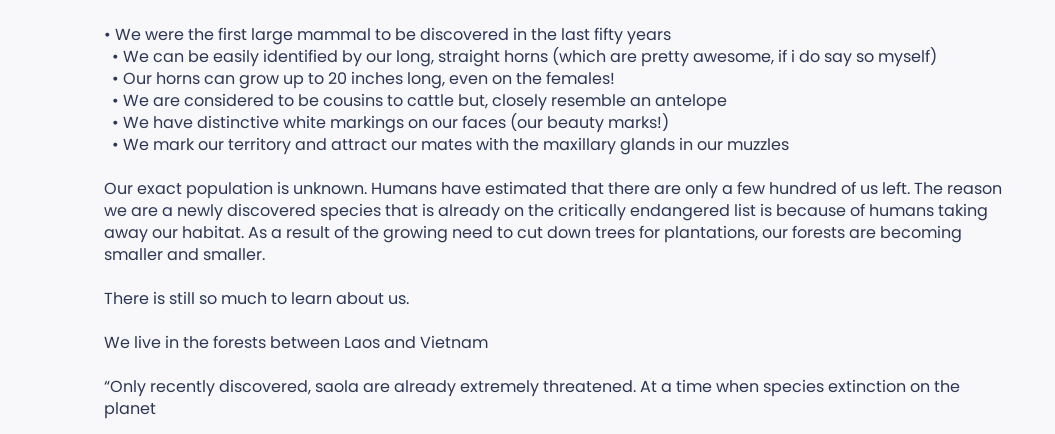• We were the first large mammal to be discovered in the last fifty years
  • We can be easily identified by our long, straight horns (which are pretty awesome, if i do say so myself)
  • Our horns can grow up to 20 inches long, even on the females!
  • We are considered to be cousins to cattle but, closely resemble an antelope
  • We have distinctive white markings on our faces (our beauty marks!)
  • We mark our territory and attract our mates with the maxillary glands in our muzzles

Our exact population is unknown. Humans have estimated that there are only a few hundred of us left. The reason we are a newly discovered species that is already on the critically endangered list is because of humans taking away our habitat. As a result of the growing need to cut down trees for plantations, our forests are becoming smaller and smaller.

There is still so much to learn about us.

We live in the forests between Laos and Vietnam

“Only recently discovered, saola are already extremely threatened. At a time when species extinction on the planet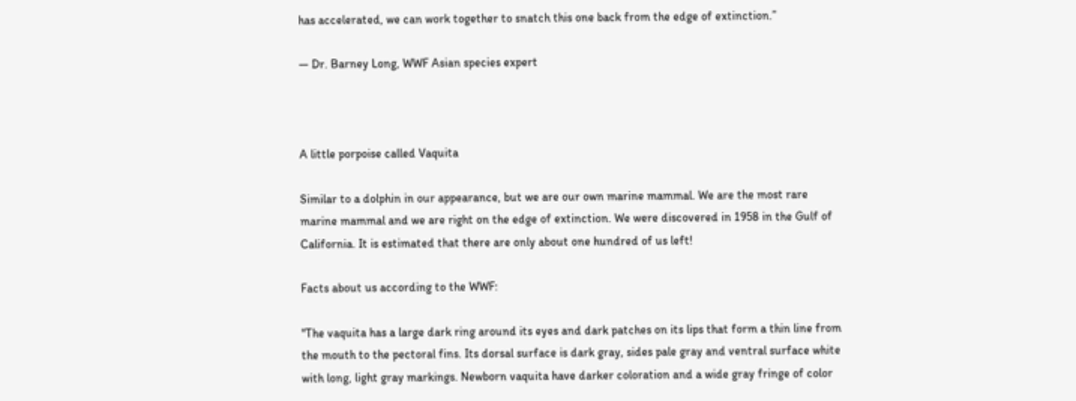has accelerated, we can work together to snatch this one back from the edge of extinction.”

— Dr. Barney Long, WWF Asian species expert



A little porpoise called Vaquita

Similar to a dolphin in our appearance, but we are our own marine mammal. We are the most rare marine mammal and we are right on the edge of extinction. We were discovered in 1958 in the Gulf of California. It is estimated that there are only about one hundred of us left!

Facts about us according to the WWF:

"The vaquita has a large dark ring around its eyes and dark patches on its lips that form a thin line from the mouth to the pectoral fins. Its dorsal surface is dark gray, sides pale gray and ventral surface white with long, light gray markings. Newborn vaquita have darker coloration and a wide gray fringe of color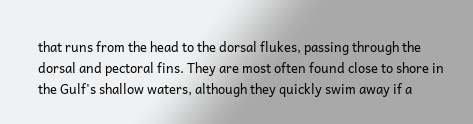that runs from the head to the dorsal flukes, passing through the dorsal and pectoral fins. They are most often found close to shore in the Gulf's shallow waters, although they quickly swim away if a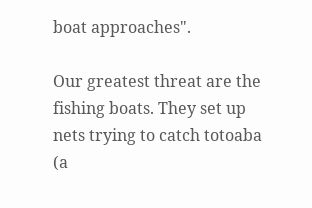boat approaches".

Our greatest threat are the fishing boats. They set up nets trying to catch totoaba (a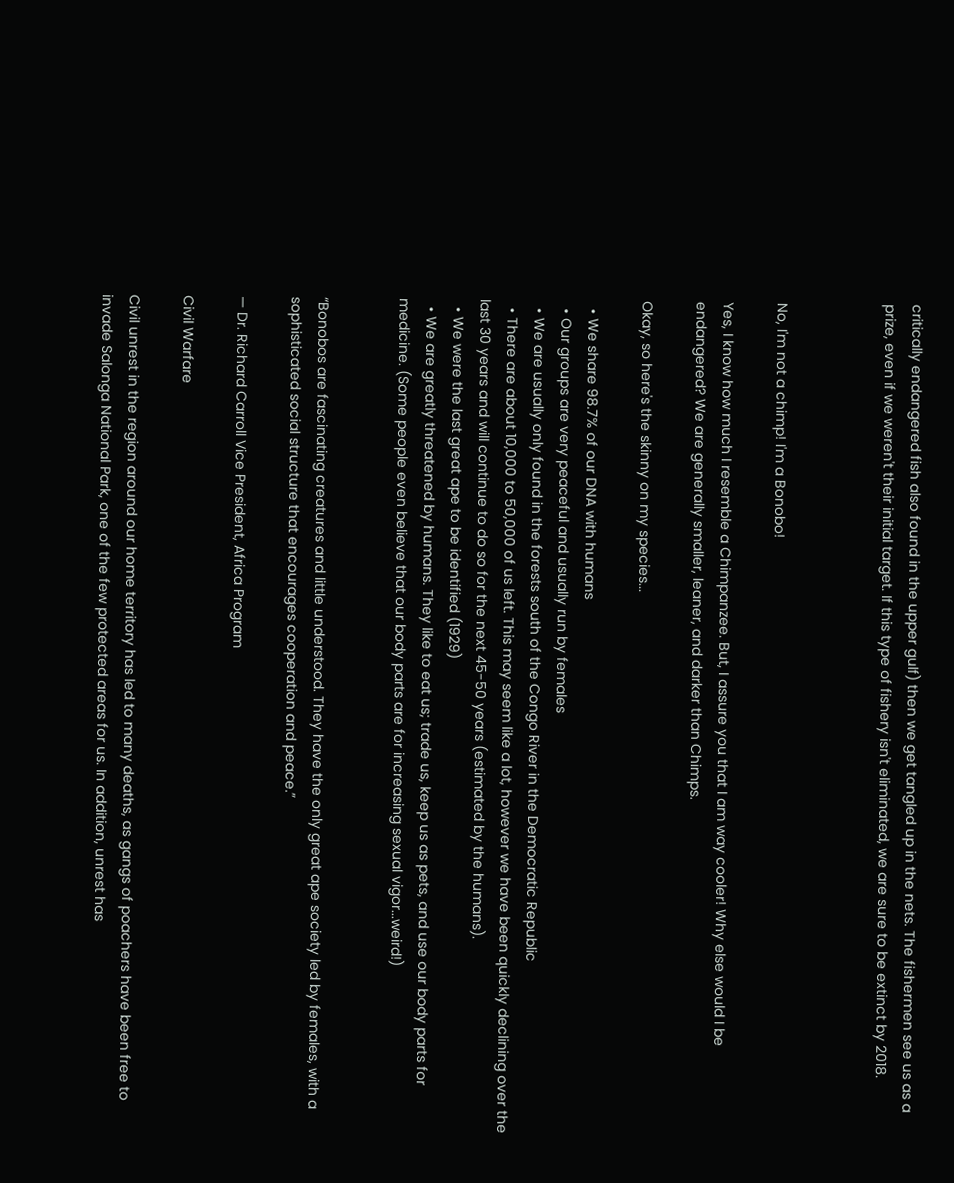critically endangered fish also found in the upper gulf) then we get tangled up in the nets. The fishermen see us as a prize, even if we weren't their initial target. If this type of fishery isn't eliminated, we are sure to be extinct by 2018.



No, I'm not a chimp! I'm a Bonobo!

Yes, I know how much I resemble a Chimpanzee. But, I assure you that I am way cooler! Why else would I be endangered? We are generally smaller, leaner, and darker than Chimps.

Okay, so here's the skinny on my species...

  • We share 98.7% of our DNA with humans
  • Our groups are very peaceful and usually run by females
  • We are usually only found in the forests south of the Congo River in the Democratic Republic
  • There are about 10,000 to 50,000 of us left. This may seem like a lot, however we have been quickly declining over the last 30 years and will continue to do so for the next 45-50 years (estimated by the humans).
  • We were the last great ape to be identified (1929)
  • We are greatly threatened by humans. They like to eat us; trade us, keep us as pets, and use our body parts for medicine. (Some people even believe that our body parts are for increasing sexual vigor...weird!)


“Bonobos are fascinating creatures and little understood. They have the only great ape society led by females, with a sophisticated social structure that encourages cooperation and peace.”

— Dr. Richard Carroll Vice President, Africa Program

Civil Warfare

Civil unrest in the region around our home territory has led to many deaths, as gangs of poachers have been free to invade Salonga National Park, one of the few protected areas for us. In addition, unrest has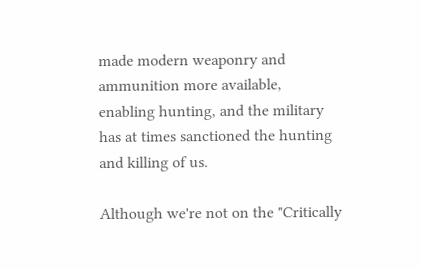made modern weaponry and ammunition more available, enabling hunting, and the military has at times sanctioned the hunting and killing of us.

Although we're not on the "Critically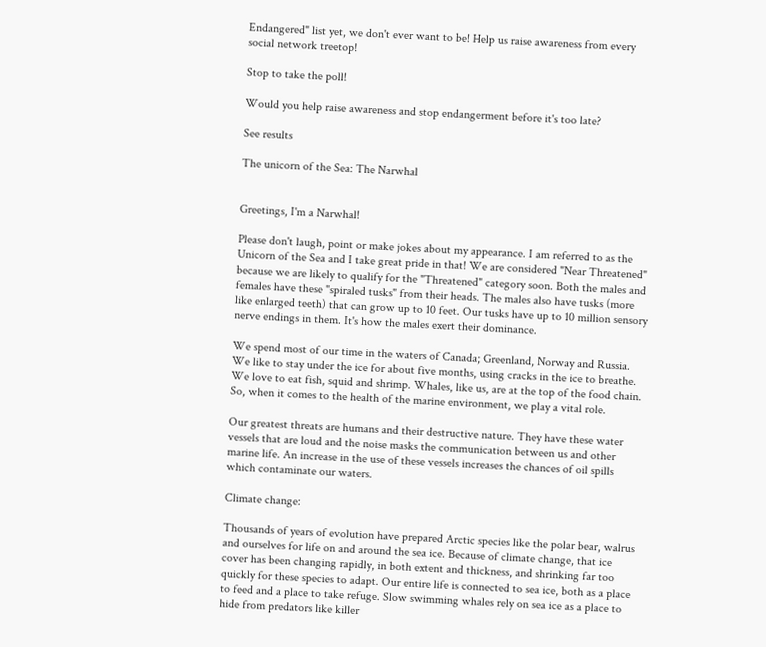Endangered" list yet, we don't ever want to be! Help us raise awareness from every social network treetop!

Stop to take the poll!

Would you help raise awareness and stop endangerment before it's too late?

See results

The unicorn of the Sea: The Narwhal


Greetings, I'm a Narwhal!

Please don't laugh, point or make jokes about my appearance. I am referred to as the Unicorn of the Sea and I take great pride in that! We are considered "Near Threatened" because we are likely to qualify for the "Threatened" category soon. Both the males and females have these "spiraled tusks" from their heads. The males also have tusks (more like enlarged teeth) that can grow up to 10 feet. Our tusks have up to 10 million sensory nerve endings in them. It's how the males exert their dominance.

We spend most of our time in the waters of Canada; Greenland, Norway and Russia. We like to stay under the ice for about five months, using cracks in the ice to breathe. We love to eat fish, squid and shrimp. Whales, like us, are at the top of the food chain. So, when it comes to the health of the marine environment, we play a vital role.

Our greatest threats are humans and their destructive nature. They have these water vessels that are loud and the noise masks the communication between us and other marine life. An increase in the use of these vessels increases the chances of oil spills which contaminate our waters.

Climate change:

Thousands of years of evolution have prepared Arctic species like the polar bear, walrus and ourselves for life on and around the sea ice. Because of climate change, that ice cover has been changing rapidly, in both extent and thickness, and shrinking far too quickly for these species to adapt. Our entire life is connected to sea ice, both as a place to feed and a place to take refuge. Slow swimming whales rely on sea ice as a place to hide from predators like killer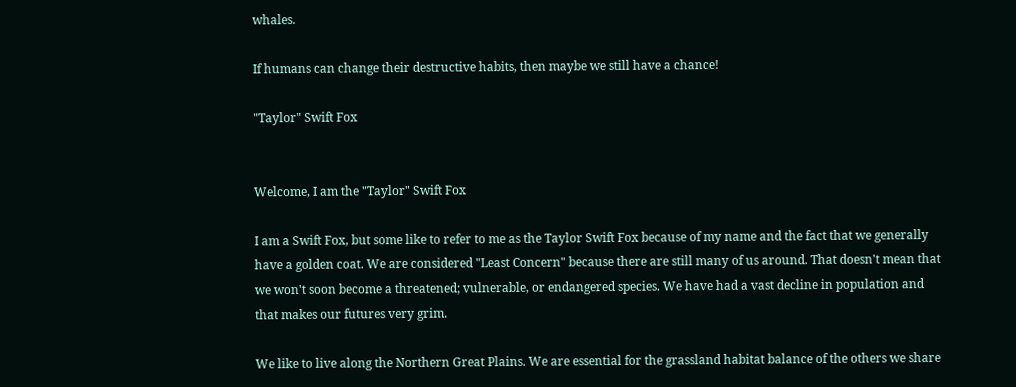whales.

If humans can change their destructive habits, then maybe we still have a chance!

"Taylor" Swift Fox


Welcome, I am the "Taylor" Swift Fox

I am a Swift Fox, but some like to refer to me as the Taylor Swift Fox because of my name and the fact that we generally have a golden coat. We are considered "Least Concern" because there are still many of us around. That doesn't mean that we won't soon become a threatened; vulnerable, or endangered species. We have had a vast decline in population and that makes our futures very grim.

We like to live along the Northern Great Plains. We are essential for the grassland habitat balance of the others we share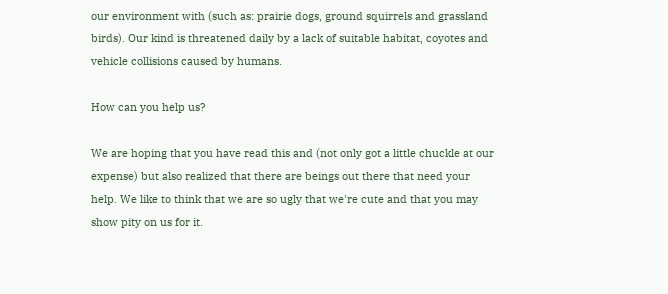our environment with (such as: prairie dogs, ground squirrels and grassland birds). Our kind is threatened daily by a lack of suitable habitat, coyotes and vehicle collisions caused by humans.

How can you help us?

We are hoping that you have read this and (not only got a little chuckle at our expense) but also realized that there are beings out there that need your help. We like to think that we are so ugly that we're cute and that you may show pity on us for it.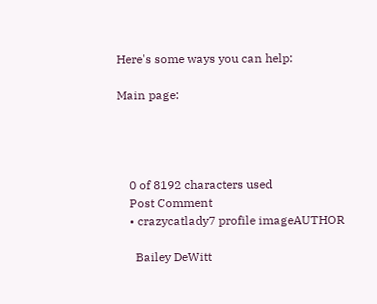Here's some ways you can help:

Main page:




    0 of 8192 characters used
    Post Comment
    • crazycatlady7 profile imageAUTHOR

      Bailey DeWitt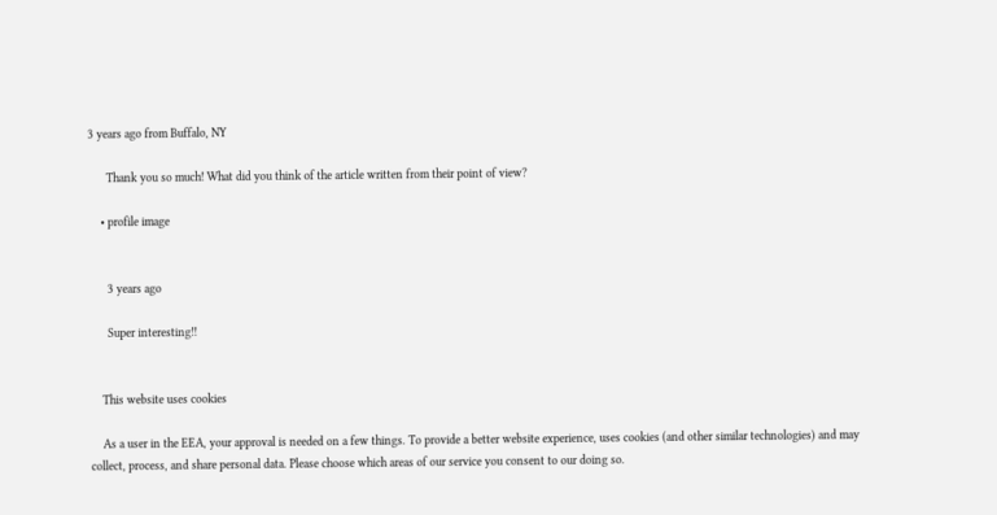3 years ago from Buffalo, NY

      Thank you so much! What did you think of the article written from their point of view?

    • profile image


      3 years ago

      Super interesting!!


    This website uses cookies

    As a user in the EEA, your approval is needed on a few things. To provide a better website experience, uses cookies (and other similar technologies) and may collect, process, and share personal data. Please choose which areas of our service you consent to our doing so.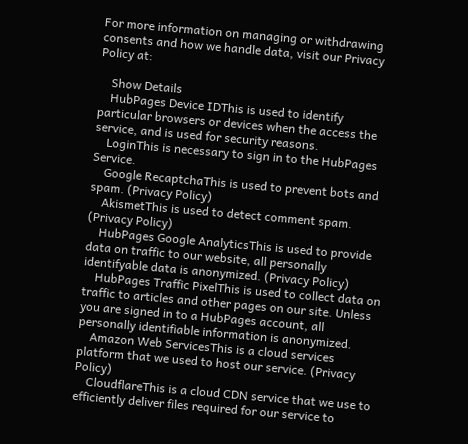For more information on managing or withdrawing consents and how we handle data, visit our Privacy Policy at:

    Show Details
    HubPages Device IDThis is used to identify particular browsers or devices when the access the service, and is used for security reasons.
    LoginThis is necessary to sign in to the HubPages Service.
    Google RecaptchaThis is used to prevent bots and spam. (Privacy Policy)
    AkismetThis is used to detect comment spam. (Privacy Policy)
    HubPages Google AnalyticsThis is used to provide data on traffic to our website, all personally identifyable data is anonymized. (Privacy Policy)
    HubPages Traffic PixelThis is used to collect data on traffic to articles and other pages on our site. Unless you are signed in to a HubPages account, all personally identifiable information is anonymized.
    Amazon Web ServicesThis is a cloud services platform that we used to host our service. (Privacy Policy)
    CloudflareThis is a cloud CDN service that we use to efficiently deliver files required for our service to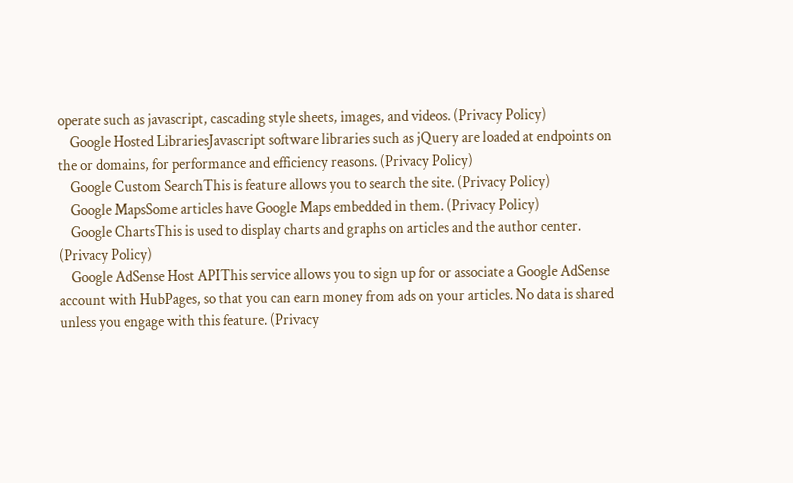operate such as javascript, cascading style sheets, images, and videos. (Privacy Policy)
    Google Hosted LibrariesJavascript software libraries such as jQuery are loaded at endpoints on the or domains, for performance and efficiency reasons. (Privacy Policy)
    Google Custom SearchThis is feature allows you to search the site. (Privacy Policy)
    Google MapsSome articles have Google Maps embedded in them. (Privacy Policy)
    Google ChartsThis is used to display charts and graphs on articles and the author center. (Privacy Policy)
    Google AdSense Host APIThis service allows you to sign up for or associate a Google AdSense account with HubPages, so that you can earn money from ads on your articles. No data is shared unless you engage with this feature. (Privacy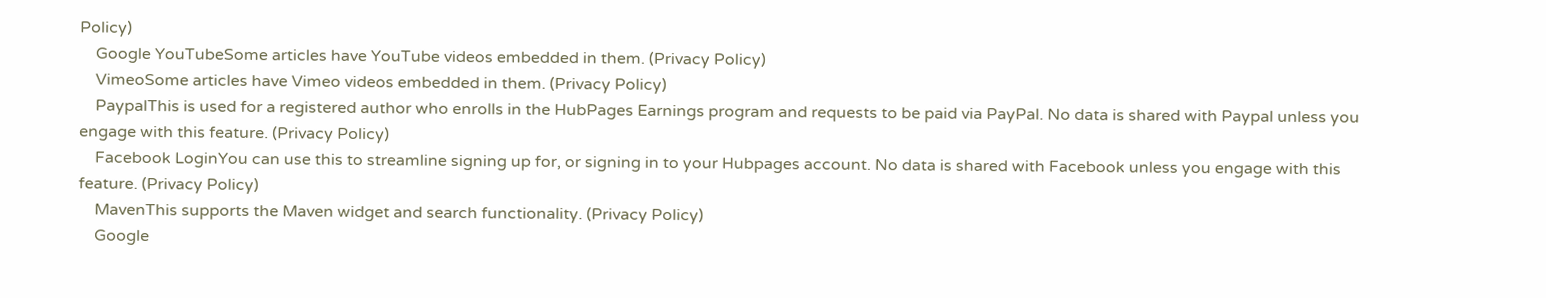Policy)
    Google YouTubeSome articles have YouTube videos embedded in them. (Privacy Policy)
    VimeoSome articles have Vimeo videos embedded in them. (Privacy Policy)
    PaypalThis is used for a registered author who enrolls in the HubPages Earnings program and requests to be paid via PayPal. No data is shared with Paypal unless you engage with this feature. (Privacy Policy)
    Facebook LoginYou can use this to streamline signing up for, or signing in to your Hubpages account. No data is shared with Facebook unless you engage with this feature. (Privacy Policy)
    MavenThis supports the Maven widget and search functionality. (Privacy Policy)
    Google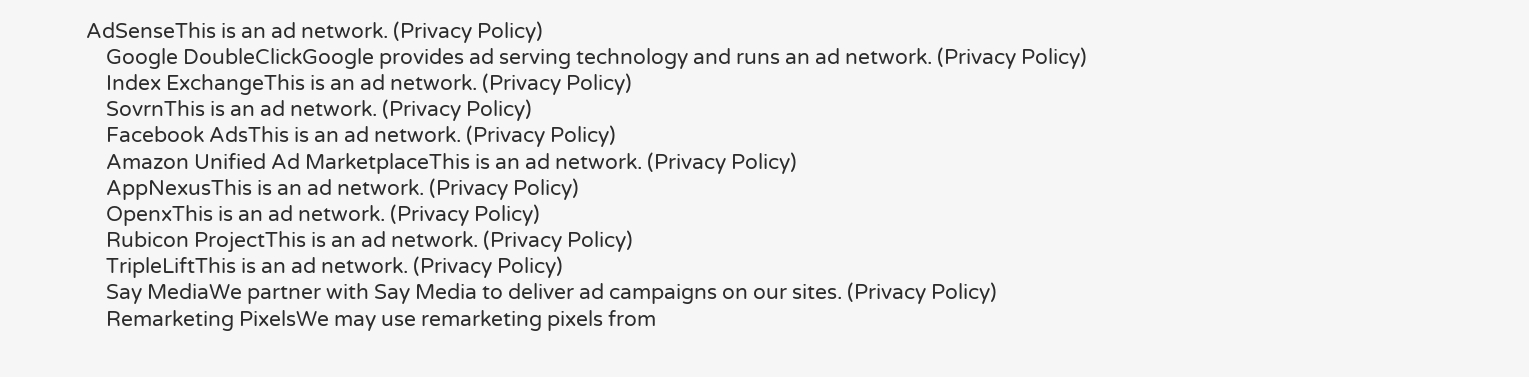AdSenseThis is an ad network. (Privacy Policy)
    Google DoubleClickGoogle provides ad serving technology and runs an ad network. (Privacy Policy)
    Index ExchangeThis is an ad network. (Privacy Policy)
    SovrnThis is an ad network. (Privacy Policy)
    Facebook AdsThis is an ad network. (Privacy Policy)
    Amazon Unified Ad MarketplaceThis is an ad network. (Privacy Policy)
    AppNexusThis is an ad network. (Privacy Policy)
    OpenxThis is an ad network. (Privacy Policy)
    Rubicon ProjectThis is an ad network. (Privacy Policy)
    TripleLiftThis is an ad network. (Privacy Policy)
    Say MediaWe partner with Say Media to deliver ad campaigns on our sites. (Privacy Policy)
    Remarketing PixelsWe may use remarketing pixels from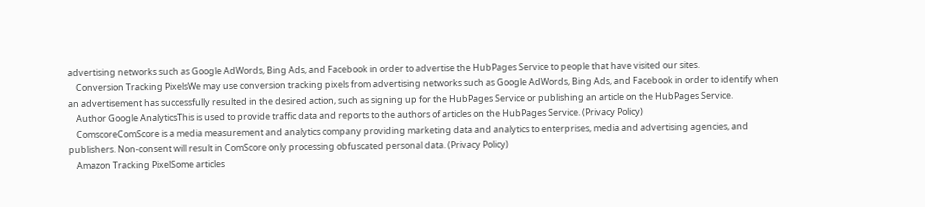advertising networks such as Google AdWords, Bing Ads, and Facebook in order to advertise the HubPages Service to people that have visited our sites.
    Conversion Tracking PixelsWe may use conversion tracking pixels from advertising networks such as Google AdWords, Bing Ads, and Facebook in order to identify when an advertisement has successfully resulted in the desired action, such as signing up for the HubPages Service or publishing an article on the HubPages Service.
    Author Google AnalyticsThis is used to provide traffic data and reports to the authors of articles on the HubPages Service. (Privacy Policy)
    ComscoreComScore is a media measurement and analytics company providing marketing data and analytics to enterprises, media and advertising agencies, and publishers. Non-consent will result in ComScore only processing obfuscated personal data. (Privacy Policy)
    Amazon Tracking PixelSome articles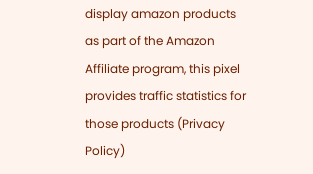display amazon products as part of the Amazon Affiliate program, this pixel provides traffic statistics for those products (Privacy Policy)